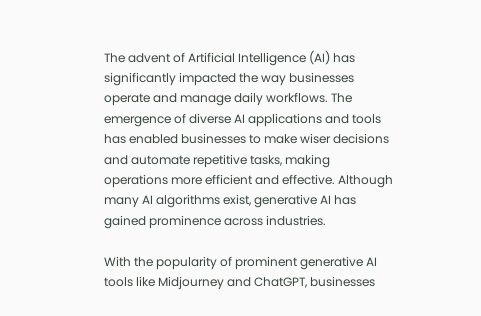The advent of Artificial Intelligence (AI) has significantly impacted the way businesses operate and manage daily workflows. The emergence of diverse AI applications and tools has enabled businesses to make wiser decisions and automate repetitive tasks, making operations more efficient and effective. Although many AI algorithms exist, generative AI has gained prominence across industries.

With the popularity of prominent generative AI tools like Midjourney and ChatGPT, businesses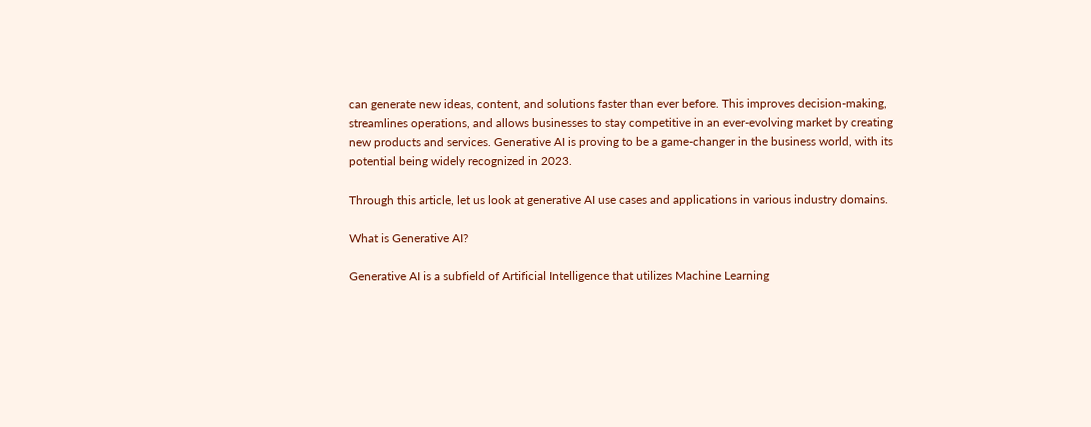can generate new ideas, content, and solutions faster than ever before. This improves decision-making, streamlines operations, and allows businesses to stay competitive in an ever-evolving market by creating new products and services. Generative AI is proving to be a game-changer in the business world, with its potential being widely recognized in 2023.

Through this article, let us look at generative AI use cases and applications in various industry domains.

What is Generative AI?

Generative AI is a subfield of Artificial Intelligence that utilizes Machine Learning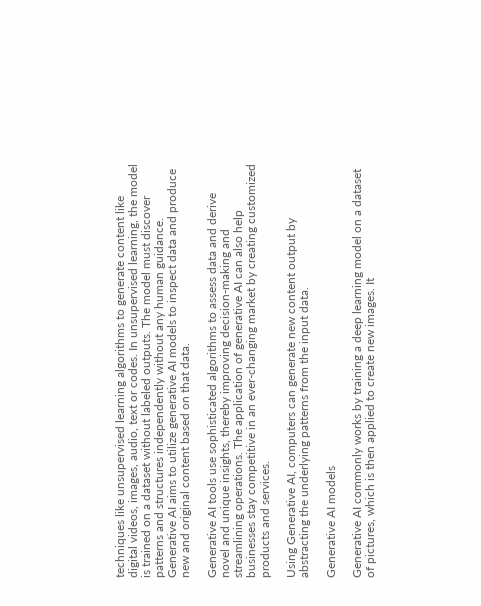techniques like unsupervised learning algorithms to generate content like digital videos, images, audio, text or codes. In unsupervised learning, the model is trained on a dataset without labeled outputs. The model must discover patterns and structures independently without any human guidance. Generative AI aims to utilize generative AI models to inspect data and produce new and original content based on that data.

Generative AI tools use sophisticated algorithms to assess data and derive novel and unique insights, thereby improving decision-making and streamlining operations. The application of generative AI can also help businesses stay competitive in an ever-changing market by creating customized products and services.

Using Generative AI, computers can generate new content output by abstracting the underlying patterns from the input data.

Generative AI models

Generative AI commonly works by training a deep learning model on a dataset of pictures, which is then applied to create new images. It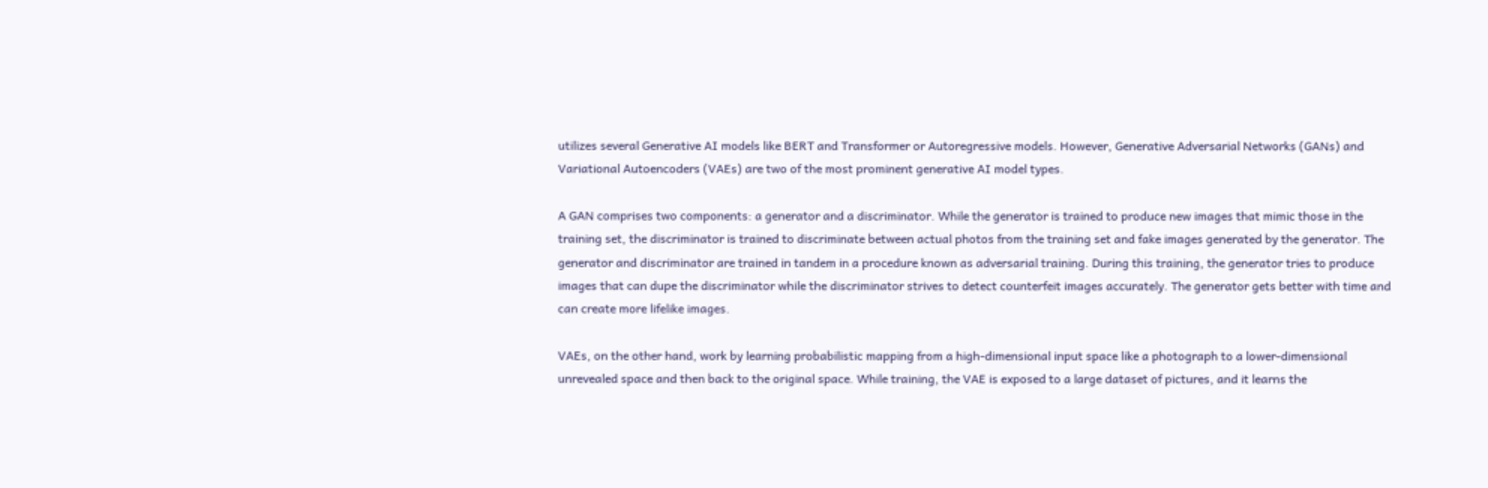utilizes several Generative AI models like BERT and Transformer or Autoregressive models. However, Generative Adversarial Networks (GANs) and Variational Autoencoders (VAEs) are two of the most prominent generative AI model types.

A GAN comprises two components: a generator and a discriminator. While the generator is trained to produce new images that mimic those in the training set, the discriminator is trained to discriminate between actual photos from the training set and fake images generated by the generator. The generator and discriminator are trained in tandem in a procedure known as adversarial training. During this training, the generator tries to produce images that can dupe the discriminator while the discriminator strives to detect counterfeit images accurately. The generator gets better with time and can create more lifelike images.

VAEs, on the other hand, work by learning probabilistic mapping from a high-dimensional input space like a photograph to a lower-dimensional unrevealed space and then back to the original space. While training, the VAE is exposed to a large dataset of pictures, and it learns the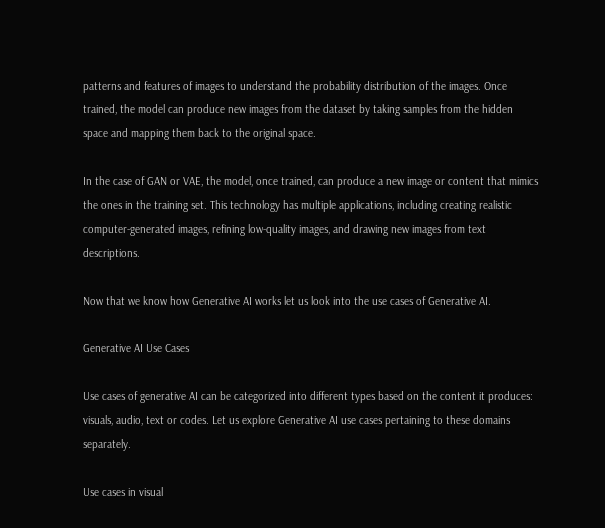patterns and features of images to understand the probability distribution of the images. Once trained, the model can produce new images from the dataset by taking samples from the hidden space and mapping them back to the original space.

In the case of GAN or VAE, the model, once trained, can produce a new image or content that mimics the ones in the training set. This technology has multiple applications, including creating realistic computer-generated images, refining low-quality images, and drawing new images from text descriptions.

Now that we know how Generative AI works let us look into the use cases of Generative AI.

Generative AI Use Cases

Use cases of generative AI can be categorized into different types based on the content it produces: visuals, audio, text or codes. Let us explore Generative AI use cases pertaining to these domains separately.

Use cases in visual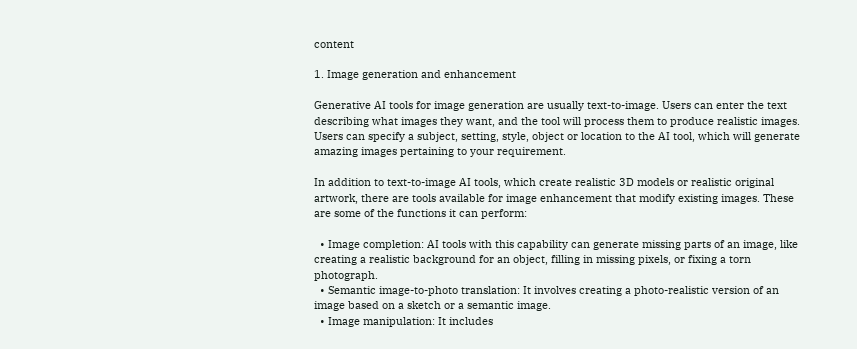content

1. Image generation and enhancement

Generative AI tools for image generation are usually text-to-image. Users can enter the text describing what images they want, and the tool will process them to produce realistic images. Users can specify a subject, setting, style, object or location to the AI tool, which will generate amazing images pertaining to your requirement.

In addition to text-to-image AI tools, which create realistic 3D models or realistic original artwork, there are tools available for image enhancement that modify existing images. These are some of the functions it can perform:

  • Image completion: AI tools with this capability can generate missing parts of an image, like creating a realistic background for an object, filling in missing pixels, or fixing a torn photograph.
  • Semantic image-to-photo translation: It involves creating a photo-realistic version of an image based on a sketch or a semantic image.
  • Image manipulation: It includes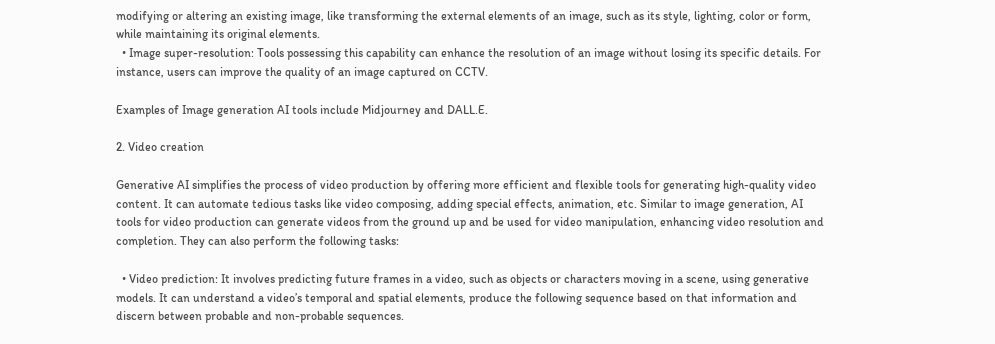modifying or altering an existing image, like transforming the external elements of an image, such as its style, lighting, color or form, while maintaining its original elements.
  • Image super-resolution: Tools possessing this capability can enhance the resolution of an image without losing its specific details. For instance, users can improve the quality of an image captured on CCTV.

Examples of Image generation AI tools include Midjourney and DALL.E.

2. Video creation

Generative AI simplifies the process of video production by offering more efficient and flexible tools for generating high-quality video content. It can automate tedious tasks like video composing, adding special effects, animation, etc. Similar to image generation, AI tools for video production can generate videos from the ground up and be used for video manipulation, enhancing video resolution and completion. They can also perform the following tasks:

  • Video prediction: It involves predicting future frames in a video, such as objects or characters moving in a scene, using generative models. It can understand a video’s temporal and spatial elements, produce the following sequence based on that information and discern between probable and non-probable sequences.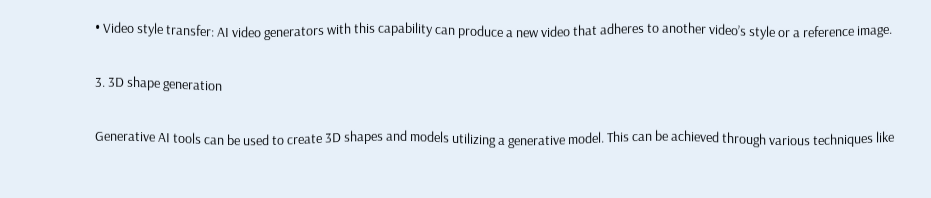• Video style transfer: AI video generators with this capability can produce a new video that adheres to another video’s style or a reference image.

3. 3D shape generation

Generative AI tools can be used to create 3D shapes and models utilizing a generative model. This can be achieved through various techniques like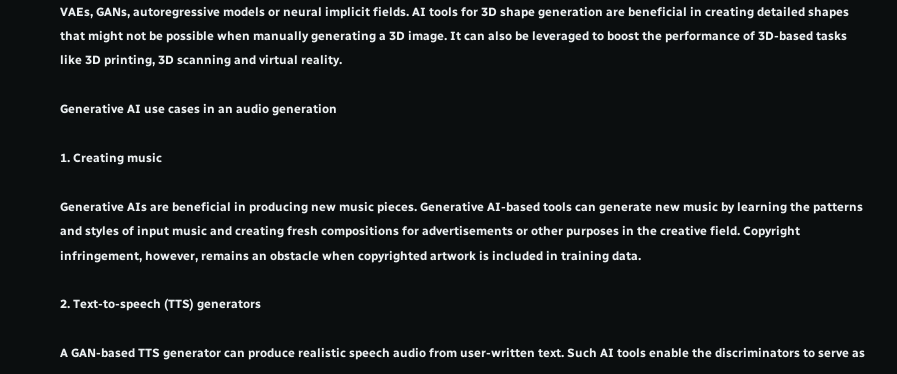VAEs, GANs, autoregressive models or neural implicit fields. AI tools for 3D shape generation are beneficial in creating detailed shapes that might not be possible when manually generating a 3D image. It can also be leveraged to boost the performance of 3D-based tasks like 3D printing, 3D scanning and virtual reality.

Generative AI use cases in an audio generation

1. Creating music

Generative AIs are beneficial in producing new music pieces. Generative AI-based tools can generate new music by learning the patterns and styles of input music and creating fresh compositions for advertisements or other purposes in the creative field. Copyright infringement, however, remains an obstacle when copyrighted artwork is included in training data.

2. Text-to-speech (TTS) generators

A GAN-based TTS generator can produce realistic speech audio from user-written text. Such AI tools enable the discriminators to serve as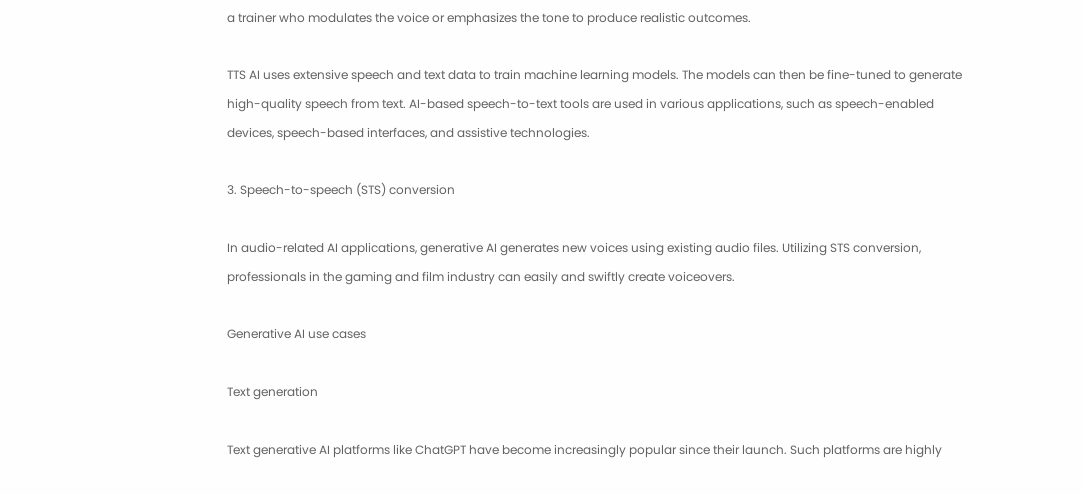a trainer who modulates the voice or emphasizes the tone to produce realistic outcomes.

TTS AI uses extensive speech and text data to train machine learning models. The models can then be fine-tuned to generate high-quality speech from text. AI-based speech-to-text tools are used in various applications, such as speech-enabled devices, speech-based interfaces, and assistive technologies.

3. Speech-to-speech (STS) conversion

In audio-related AI applications, generative AI generates new voices using existing audio files. Utilizing STS conversion, professionals in the gaming and film industry can easily and swiftly create voiceovers.

Generative AI use cases

Text generation

Text generative AI platforms like ChatGPT have become increasingly popular since their launch. Such platforms are highly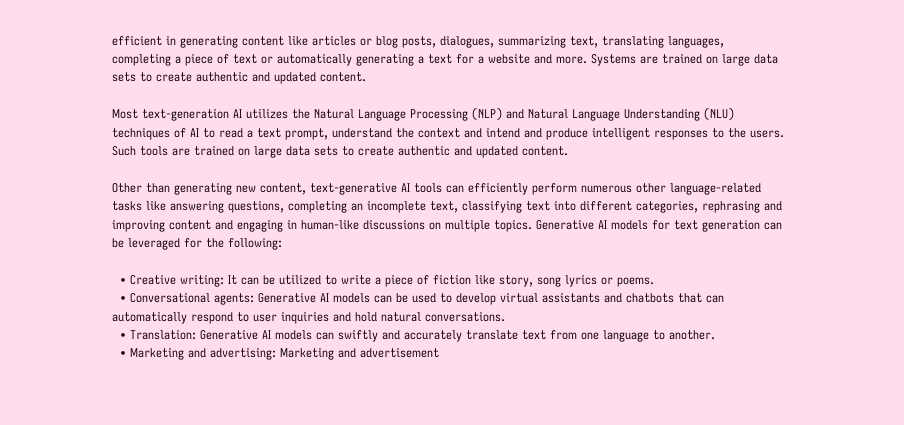efficient in generating content like articles or blog posts, dialogues, summarizing text, translating languages, completing a piece of text or automatically generating a text for a website and more. Systems are trained on large data sets to create authentic and updated content.

Most text-generation AI utilizes the Natural Language Processing (NLP) and Natural Language Understanding (NLU) techniques of AI to read a text prompt, understand the context and intend and produce intelligent responses to the users. Such tools are trained on large data sets to create authentic and updated content.

Other than generating new content, text-generative AI tools can efficiently perform numerous other language-related tasks like answering questions, completing an incomplete text, classifying text into different categories, rephrasing and improving content and engaging in human-like discussions on multiple topics. Generative AI models for text generation can be leveraged for the following:

  • Creative writing: It can be utilized to write a piece of fiction like story, song lyrics or poems.
  • Conversational agents: Generative AI models can be used to develop virtual assistants and chatbots that can automatically respond to user inquiries and hold natural conversations.
  • Translation: Generative AI models can swiftly and accurately translate text from one language to another.
  • Marketing and advertising: Marketing and advertisement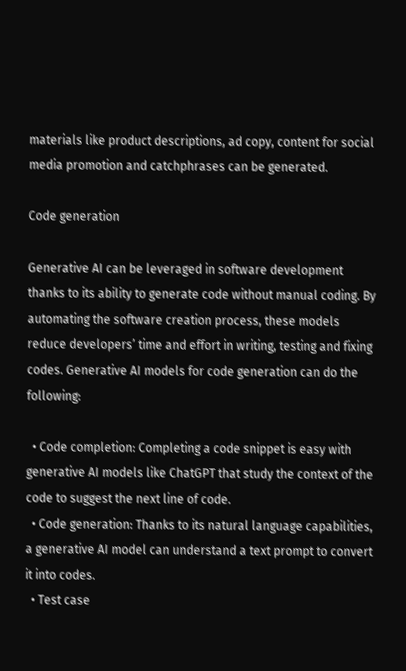materials like product descriptions, ad copy, content for social media promotion and catchphrases can be generated.

Code generation

Generative AI can be leveraged in software development thanks to its ability to generate code without manual coding. By automating the software creation process, these models reduce developers’ time and effort in writing, testing and fixing codes. Generative AI models for code generation can do the following:

  • Code completion: Completing a code snippet is easy with generative AI models like ChatGPT that study the context of the code to suggest the next line of code.
  • Code generation: Thanks to its natural language capabilities, a generative AI model can understand a text prompt to convert it into codes.
  • Test case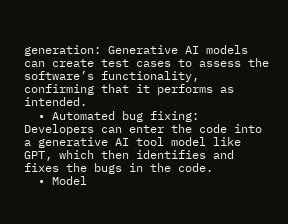generation: Generative AI models can create test cases to assess the software’s functionality, confirming that it performs as intended.
  • Automated bug fixing: Developers can enter the code into a generative AI tool model like GPT, which then identifies and fixes the bugs in the code.
  • Model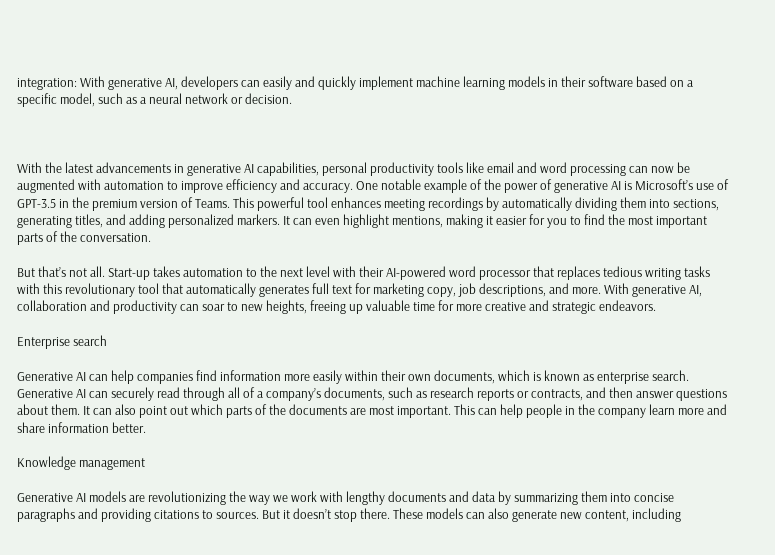integration: With generative AI, developers can easily and quickly implement machine learning models in their software based on a specific model, such as a neural network or decision.



With the latest advancements in generative AI capabilities, personal productivity tools like email and word processing can now be augmented with automation to improve efficiency and accuracy. One notable example of the power of generative AI is Microsoft’s use of GPT-3.5 in the premium version of Teams. This powerful tool enhances meeting recordings by automatically dividing them into sections, generating titles, and adding personalized markers. It can even highlight mentions, making it easier for you to find the most important parts of the conversation.

But that’s not all. Start-up takes automation to the next level with their AI-powered word processor that replaces tedious writing tasks with this revolutionary tool that automatically generates full text for marketing copy, job descriptions, and more. With generative AI, collaboration and productivity can soar to new heights, freeing up valuable time for more creative and strategic endeavors.

Enterprise search

Generative AI can help companies find information more easily within their own documents, which is known as enterprise search. Generative AI can securely read through all of a company’s documents, such as research reports or contracts, and then answer questions about them. It can also point out which parts of the documents are most important. This can help people in the company learn more and share information better.

Knowledge management

Generative AI models are revolutionizing the way we work with lengthy documents and data by summarizing them into concise paragraphs and providing citations to sources. But it doesn’t stop there. These models can also generate new content, including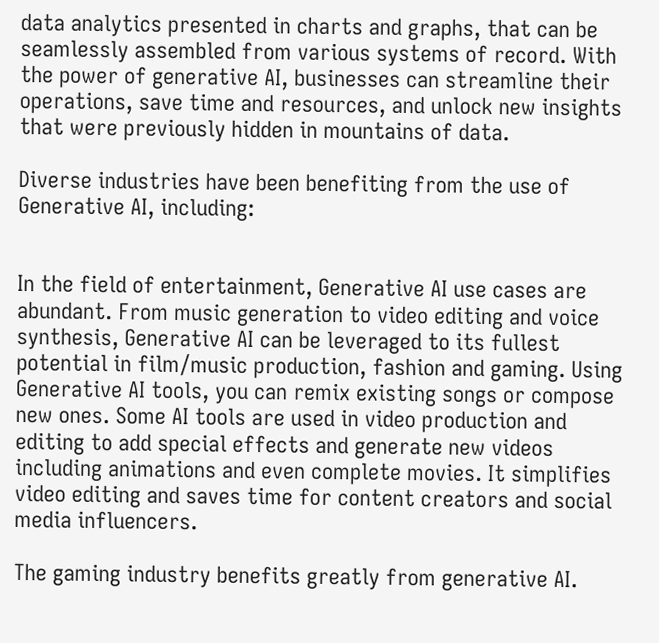data analytics presented in charts and graphs, that can be seamlessly assembled from various systems of record. With the power of generative AI, businesses can streamline their operations, save time and resources, and unlock new insights that were previously hidden in mountains of data.

Diverse industries have been benefiting from the use of Generative AI, including:


In the field of entertainment, Generative AI use cases are abundant. From music generation to video editing and voice synthesis, Generative AI can be leveraged to its fullest potential in film/music production, fashion and gaming. Using Generative AI tools, you can remix existing songs or compose new ones. Some AI tools are used in video production and editing to add special effects and generate new videos including animations and even complete movies. It simplifies video editing and saves time for content creators and social media influencers.

The gaming industry benefits greatly from generative AI.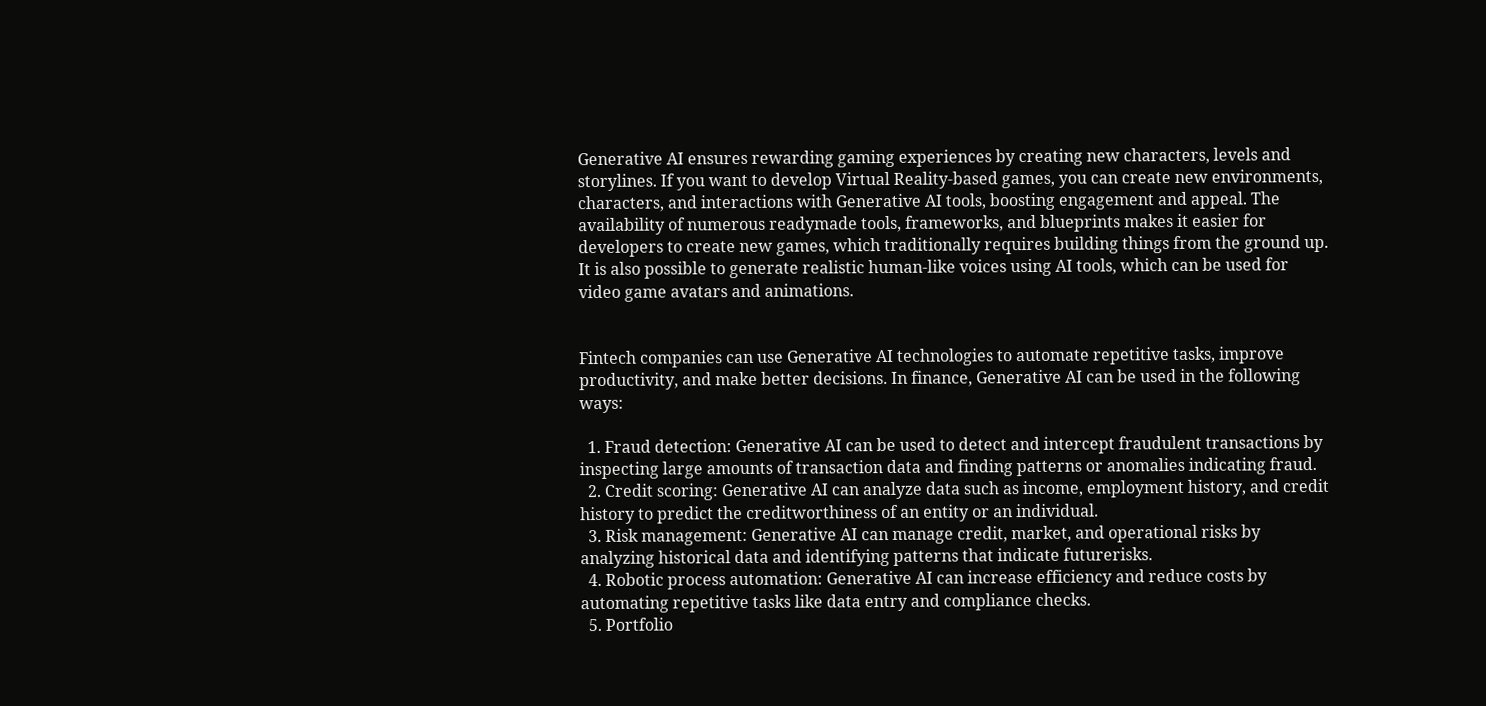Generative AI ensures rewarding gaming experiences by creating new characters, levels and storylines. If you want to develop Virtual Reality-based games, you can create new environments, characters, and interactions with Generative AI tools, boosting engagement and appeal. The availability of numerous readymade tools, frameworks, and blueprints makes it easier for developers to create new games, which traditionally requires building things from the ground up. It is also possible to generate realistic human-like voices using AI tools, which can be used for video game avatars and animations.


Fintech companies can use Generative AI technologies to automate repetitive tasks, improve productivity, and make better decisions. In finance, Generative AI can be used in the following ways:

  1. Fraud detection: Generative AI can be used to detect and intercept fraudulent transactions by inspecting large amounts of transaction data and finding patterns or anomalies indicating fraud.
  2. Credit scoring: Generative AI can analyze data such as income, employment history, and credit history to predict the creditworthiness of an entity or an individual.
  3. Risk management: Generative AI can manage credit, market, and operational risks by analyzing historical data and identifying patterns that indicate futurerisks.
  4. Robotic process automation: Generative AI can increase efficiency and reduce costs by automating repetitive tasks like data entry and compliance checks.
  5. Portfolio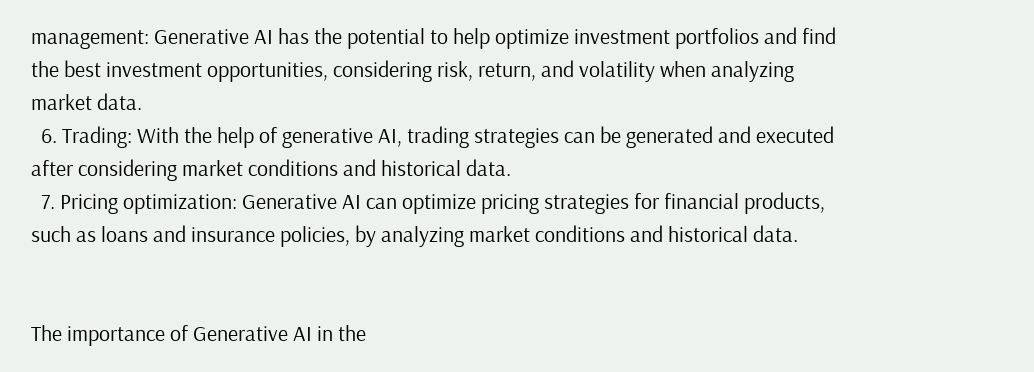management: Generative AI has the potential to help optimize investment portfolios and find the best investment opportunities, considering risk, return, and volatility when analyzing market data.
  6. Trading: With the help of generative AI, trading strategies can be generated and executed after considering market conditions and historical data.
  7. Pricing optimization: Generative AI can optimize pricing strategies for financial products, such as loans and insurance policies, by analyzing market conditions and historical data.


The importance of Generative AI in the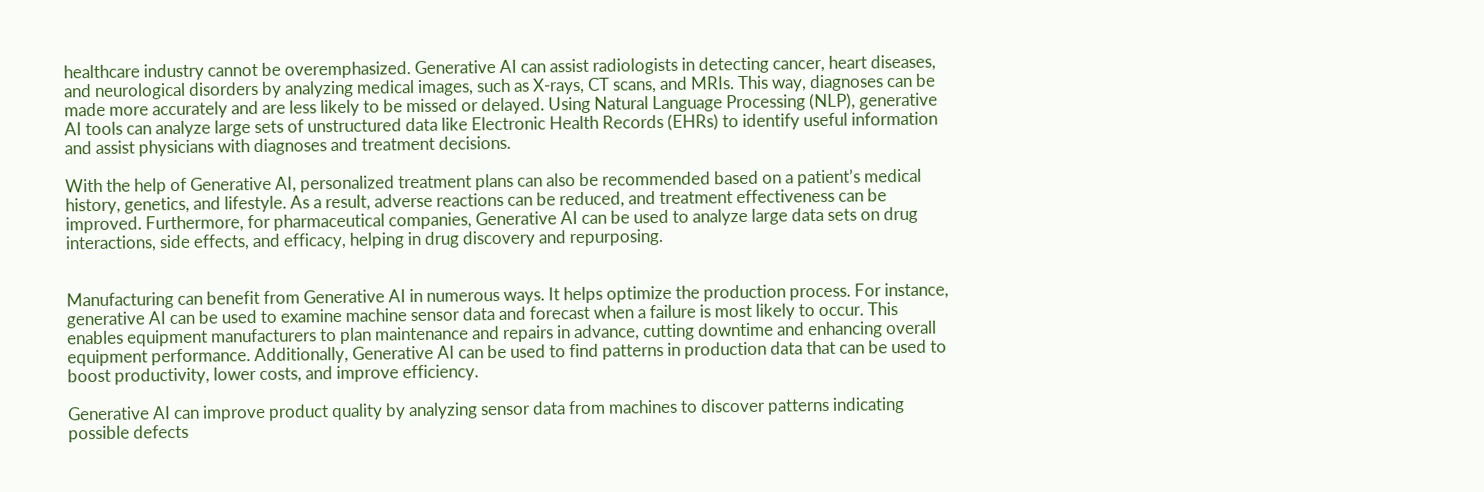healthcare industry cannot be overemphasized. Generative AI can assist radiologists in detecting cancer, heart diseases, and neurological disorders by analyzing medical images, such as X-rays, CT scans, and MRIs. This way, diagnoses can be made more accurately and are less likely to be missed or delayed. Using Natural Language Processing (NLP), generative AI tools can analyze large sets of unstructured data like Electronic Health Records (EHRs) to identify useful information and assist physicians with diagnoses and treatment decisions.

With the help of Generative AI, personalized treatment plans can also be recommended based on a patient’s medical history, genetics, and lifestyle. As a result, adverse reactions can be reduced, and treatment effectiveness can be improved. Furthermore, for pharmaceutical companies, Generative AI can be used to analyze large data sets on drug interactions, side effects, and efficacy, helping in drug discovery and repurposing.


Manufacturing can benefit from Generative AI in numerous ways. It helps optimize the production process. For instance, generative AI can be used to examine machine sensor data and forecast when a failure is most likely to occur. This enables equipment manufacturers to plan maintenance and repairs in advance, cutting downtime and enhancing overall equipment performance. Additionally, Generative AI can be used to find patterns in production data that can be used to boost productivity, lower costs, and improve efficiency.

Generative AI can improve product quality by analyzing sensor data from machines to discover patterns indicating possible defects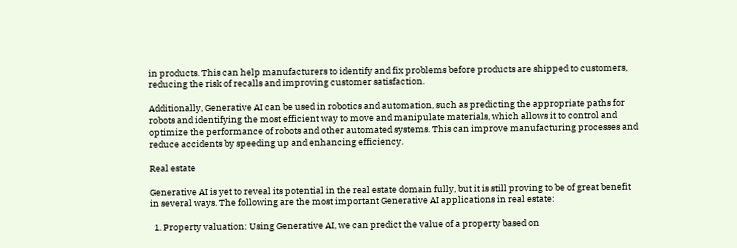in products. This can help manufacturers to identify and fix problems before products are shipped to customers, reducing the risk of recalls and improving customer satisfaction.

Additionally, Generative AI can be used in robotics and automation, such as predicting the appropriate paths for robots and identifying the most efficient way to move and manipulate materials, which allows it to control and optimize the performance of robots and other automated systems. This can improve manufacturing processes and reduce accidents by speeding up and enhancing efficiency.

Real estate

Generative AI is yet to reveal its potential in the real estate domain fully, but it is still proving to be of great benefit in several ways. The following are the most important Generative AI applications in real estate:

  1. Property valuation: Using Generative AI, we can predict the value of a property based on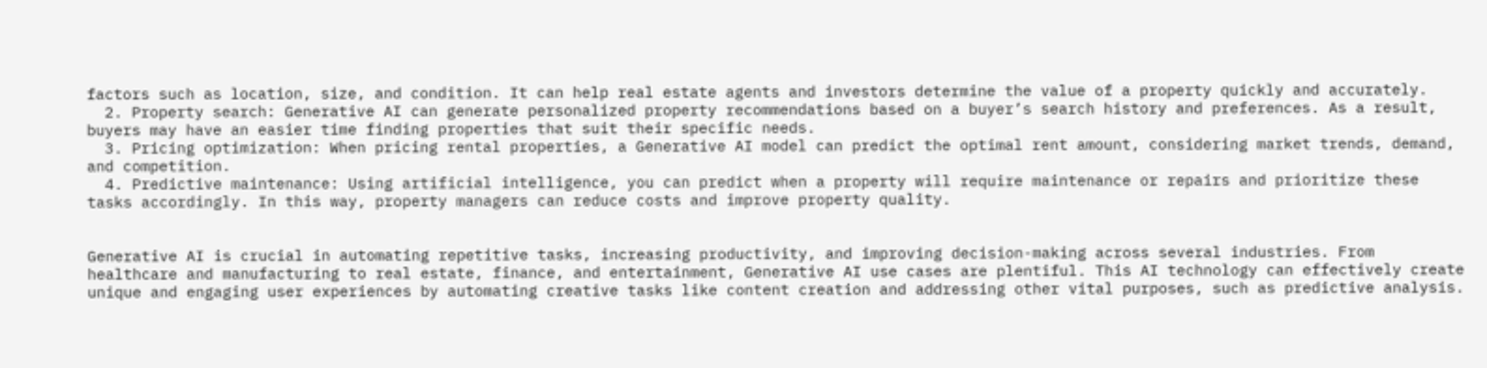factors such as location, size, and condition. It can help real estate agents and investors determine the value of a property quickly and accurately.
  2. Property search: Generative AI can generate personalized property recommendations based on a buyer’s search history and preferences. As a result, buyers may have an easier time finding properties that suit their specific needs.
  3. Pricing optimization: When pricing rental properties, a Generative AI model can predict the optimal rent amount, considering market trends, demand, and competition.
  4. Predictive maintenance: Using artificial intelligence, you can predict when a property will require maintenance or repairs and prioritize these tasks accordingly. In this way, property managers can reduce costs and improve property quality.


Generative AI is crucial in automating repetitive tasks, increasing productivity, and improving decision-making across several industries. From healthcare and manufacturing to real estate, finance, and entertainment, Generative AI use cases are plentiful. This AI technology can effectively create unique and engaging user experiences by automating creative tasks like content creation and addressing other vital purposes, such as predictive analysis.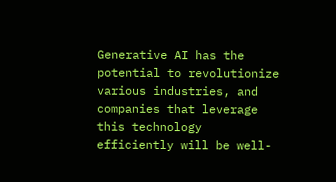Generative AI has the potential to revolutionize various industries, and companies that leverage this technology efficiently will be well-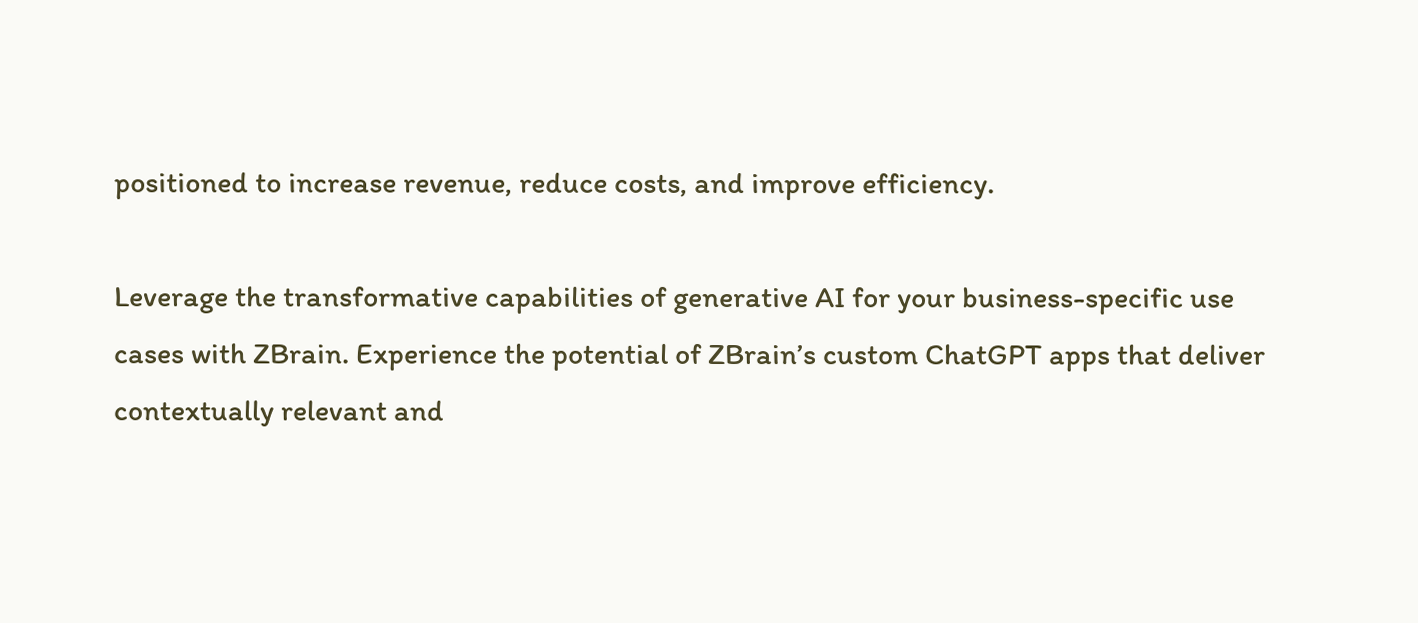positioned to increase revenue, reduce costs, and improve efficiency.

Leverage the transformative capabilities of generative AI for your business-specific use cases with ZBrain. Experience the potential of ZBrain’s custom ChatGPT apps that deliver contextually relevant and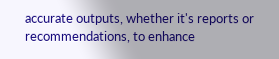accurate outputs, whether it's reports or recommendations, to enhance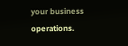your business operations.